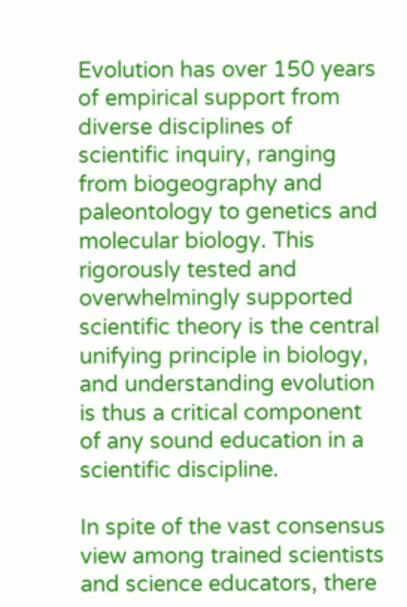Evolution has over 150 years of empirical support from diverse disciplines of scientific inquiry, ranging from biogeography and paleontology to genetics and molecular biology. This rigorously tested and overwhelmingly supported scientific theory is the central unifying principle in biology, and understanding evolution is thus a critical component of any sound education in a scientific discipline.

In spite of the vast consensus view among trained scientists and science educators, there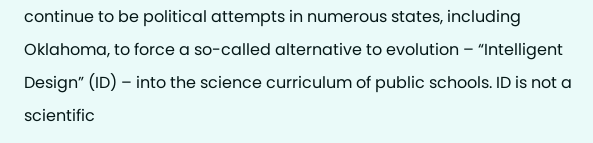continue to be political attempts in numerous states, including Oklahoma, to force a so-called alternative to evolution – “Intelligent Design” (ID) – into the science curriculum of public schools. ID is not a scientific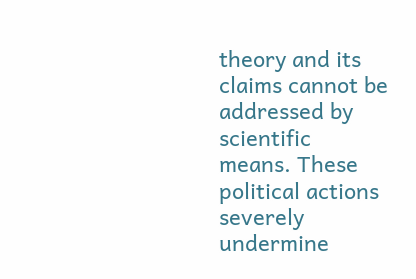theory and its claims cannot be addressed by scientific means. These political actions severely undermine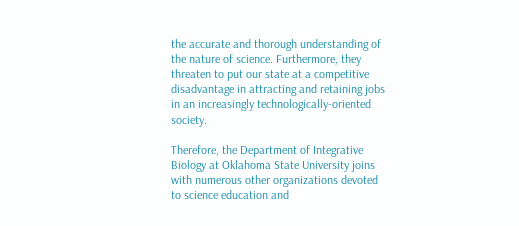the accurate and thorough understanding of the nature of science. Furthermore, they threaten to put our state at a competitive disadvantage in attracting and retaining jobs in an increasingly technologically-oriented society.

Therefore, the Department of Integrative Biology at Oklahoma State University joins with numerous other organizations devoted to science education and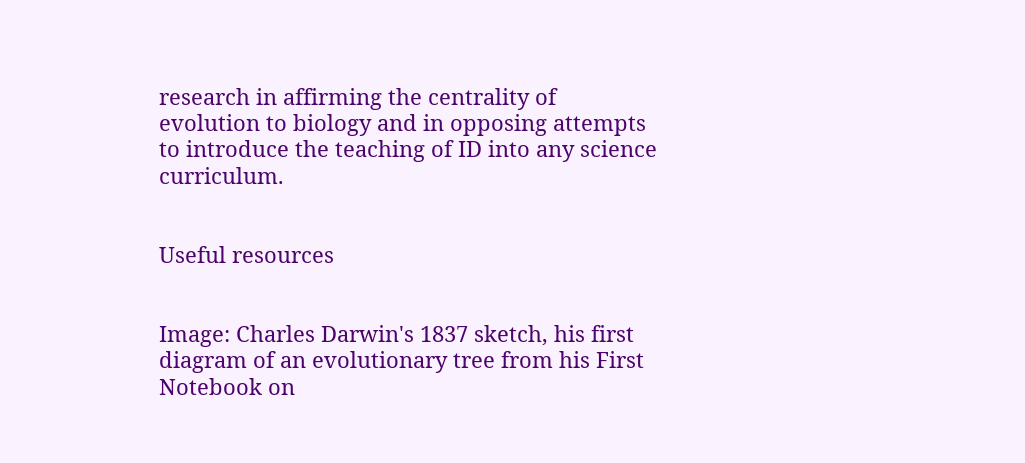research in affirming the centrality of evolution to biology and in opposing attempts to introduce the teaching of ID into any science curriculum.


Useful resources


Image: Charles Darwin's 1837 sketch, his first diagram of an evolutionary tree from his First Notebook on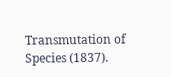Transmutation of Species (1837).